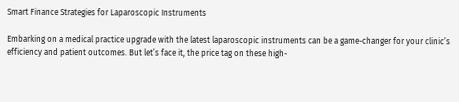Smart Finance Strategies for Laparoscopic Instruments

Embarking on a medical practice upgrade with the latest laparoscopic instruments can be a game-changer for your clinic’s efficiency and patient outcomes. But let’s face it, the price tag on these high-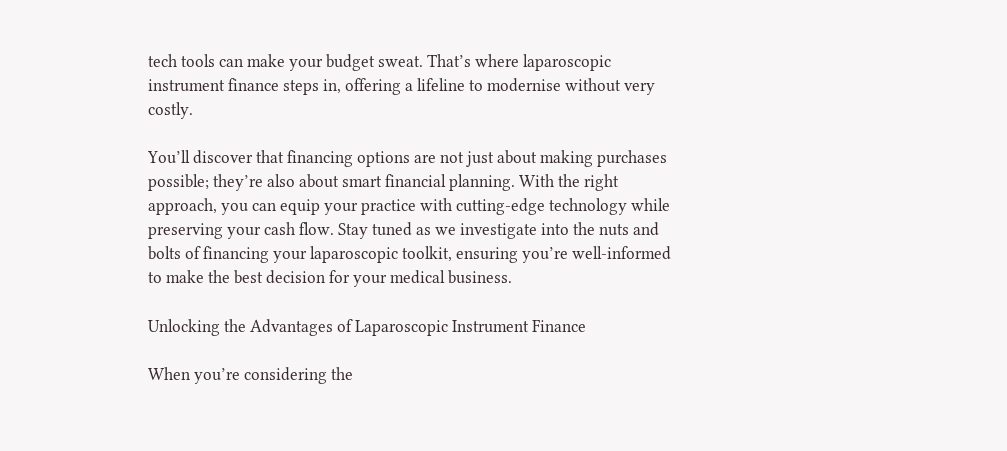tech tools can make your budget sweat. That’s where laparoscopic instrument finance steps in, offering a lifeline to modernise without very costly.

You’ll discover that financing options are not just about making purchases possible; they’re also about smart financial planning. With the right approach, you can equip your practice with cutting-edge technology while preserving your cash flow. Stay tuned as we investigate into the nuts and bolts of financing your laparoscopic toolkit, ensuring you’re well-informed to make the best decision for your medical business.

Unlocking the Advantages of Laparoscopic Instrument Finance

When you’re considering the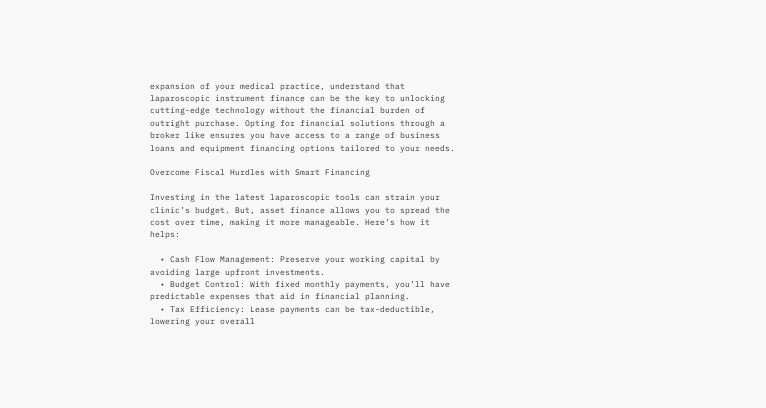expansion of your medical practice, understand that laparoscopic instrument finance can be the key to unlocking cutting-edge technology without the financial burden of outright purchase. Opting for financial solutions through a broker like ensures you have access to a range of business loans and equipment financing options tailored to your needs.

Overcome Fiscal Hurdles with Smart Financing

Investing in the latest laparoscopic tools can strain your clinic’s budget. But, asset finance allows you to spread the cost over time, making it more manageable. Here’s how it helps:

  • Cash Flow Management: Preserve your working capital by avoiding large upfront investments.
  • Budget Control: With fixed monthly payments, you’ll have predictable expenses that aid in financial planning.
  • Tax Efficiency: Lease payments can be tax-deductible, lowering your overall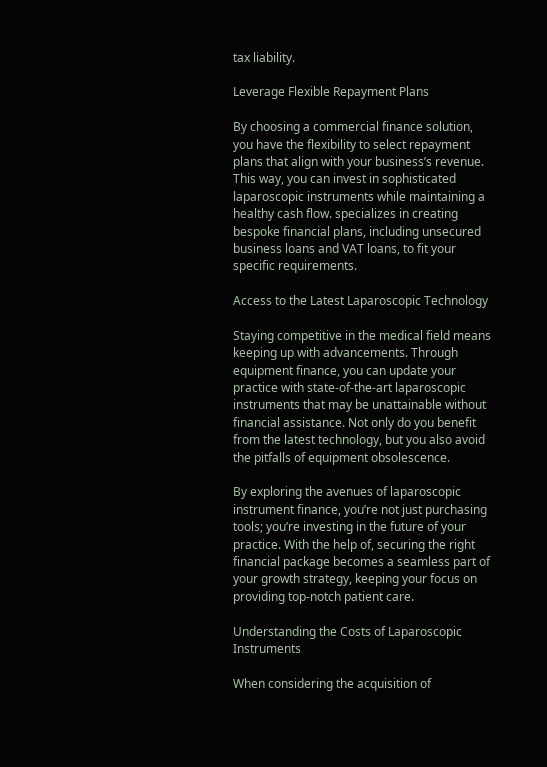tax liability.

Leverage Flexible Repayment Plans

By choosing a commercial finance solution, you have the flexibility to select repayment plans that align with your business’s revenue. This way, you can invest in sophisticated laparoscopic instruments while maintaining a healthy cash flow. specializes in creating bespoke financial plans, including unsecured business loans and VAT loans, to fit your specific requirements.

Access to the Latest Laparoscopic Technology

Staying competitive in the medical field means keeping up with advancements. Through equipment finance, you can update your practice with state-of-the-art laparoscopic instruments that may be unattainable without financial assistance. Not only do you benefit from the latest technology, but you also avoid the pitfalls of equipment obsolescence.

By exploring the avenues of laparoscopic instrument finance, you’re not just purchasing tools; you’re investing in the future of your practice. With the help of, securing the right financial package becomes a seamless part of your growth strategy, keeping your focus on providing top-notch patient care.

Understanding the Costs of Laparoscopic Instruments

When considering the acquisition of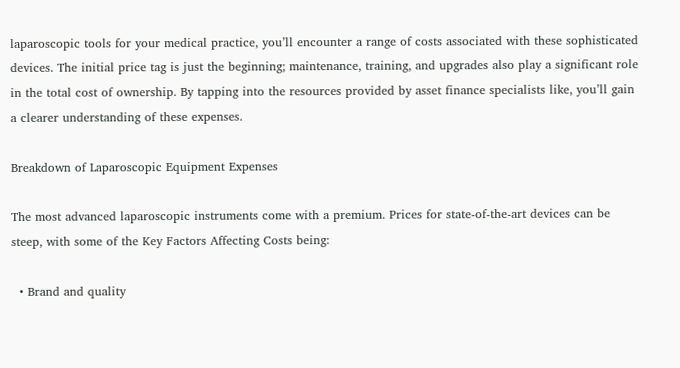laparoscopic tools for your medical practice, you’ll encounter a range of costs associated with these sophisticated devices. The initial price tag is just the beginning; maintenance, training, and upgrades also play a significant role in the total cost of ownership. By tapping into the resources provided by asset finance specialists like, you’ll gain a clearer understanding of these expenses.

Breakdown of Laparoscopic Equipment Expenses

The most advanced laparoscopic instruments come with a premium. Prices for state-of-the-art devices can be steep, with some of the Key Factors Affecting Costs being:

  • Brand and quality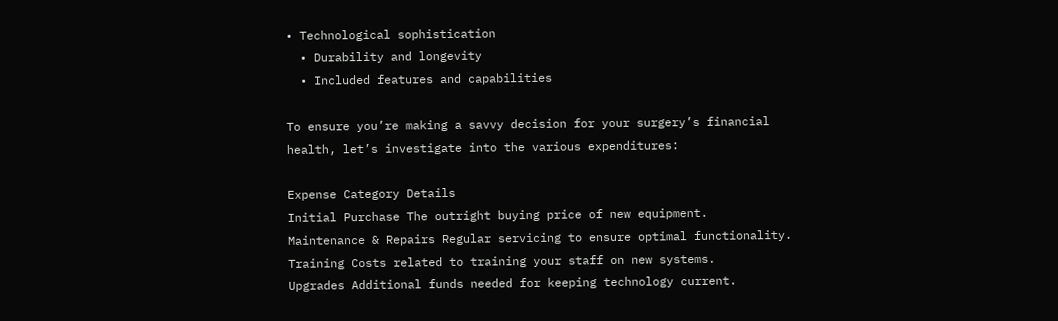• Technological sophistication
  • Durability and longevity
  • Included features and capabilities

To ensure you’re making a savvy decision for your surgery’s financial health, let’s investigate into the various expenditures:

Expense Category Details
Initial Purchase The outright buying price of new equipment.
Maintenance & Repairs Regular servicing to ensure optimal functionality.
Training Costs related to training your staff on new systems.
Upgrades Additional funds needed for keeping technology current.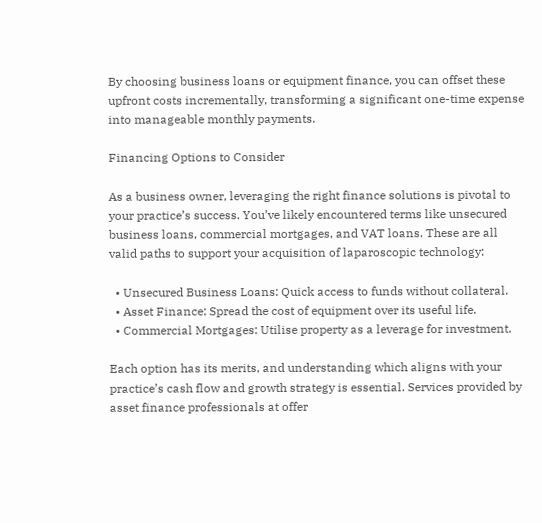By choosing business loans or equipment finance, you can offset these upfront costs incrementally, transforming a significant one-time expense into manageable monthly payments.

Financing Options to Consider

As a business owner, leveraging the right finance solutions is pivotal to your practice’s success. You’ve likely encountered terms like unsecured business loans, commercial mortgages, and VAT loans. These are all valid paths to support your acquisition of laparoscopic technology:

  • Unsecured Business Loans: Quick access to funds without collateral.
  • Asset Finance: Spread the cost of equipment over its useful life.
  • Commercial Mortgages: Utilise property as a leverage for investment.

Each option has its merits, and understanding which aligns with your practice’s cash flow and growth strategy is essential. Services provided by asset finance professionals at offer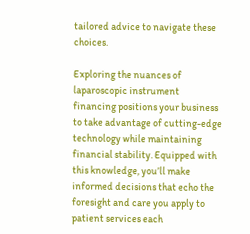tailored advice to navigate these choices.

Exploring the nuances of laparoscopic instrument financing positions your business to take advantage of cutting-edge technology while maintaining financial stability. Equipped with this knowledge, you’ll make informed decisions that echo the foresight and care you apply to patient services each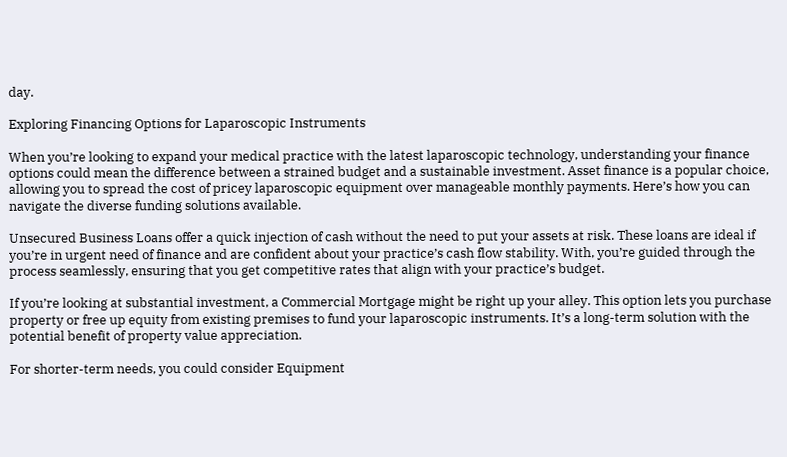day.

Exploring Financing Options for Laparoscopic Instruments

When you’re looking to expand your medical practice with the latest laparoscopic technology, understanding your finance options could mean the difference between a strained budget and a sustainable investment. Asset finance is a popular choice, allowing you to spread the cost of pricey laparoscopic equipment over manageable monthly payments. Here’s how you can navigate the diverse funding solutions available.

Unsecured Business Loans offer a quick injection of cash without the need to put your assets at risk. These loans are ideal if you’re in urgent need of finance and are confident about your practice’s cash flow stability. With, you’re guided through the process seamlessly, ensuring that you get competitive rates that align with your practice’s budget.

If you’re looking at substantial investment, a Commercial Mortgage might be right up your alley. This option lets you purchase property or free up equity from existing premises to fund your laparoscopic instruments. It’s a long-term solution with the potential benefit of property value appreciation.

For shorter-term needs, you could consider Equipment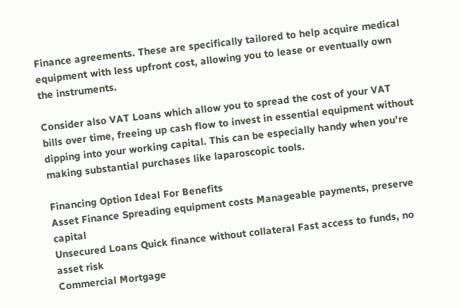Finance agreements. These are specifically tailored to help acquire medical equipment with less upfront cost, allowing you to lease or eventually own the instruments.

Consider also VAT Loans which allow you to spread the cost of your VAT bills over time, freeing up cash flow to invest in essential equipment without dipping into your working capital. This can be especially handy when you’re making substantial purchases like laparoscopic tools.

Financing Option Ideal For Benefits
Asset Finance Spreading equipment costs Manageable payments, preserve capital
Unsecured Loans Quick finance without collateral Fast access to funds, no asset risk
Commercial Mortgage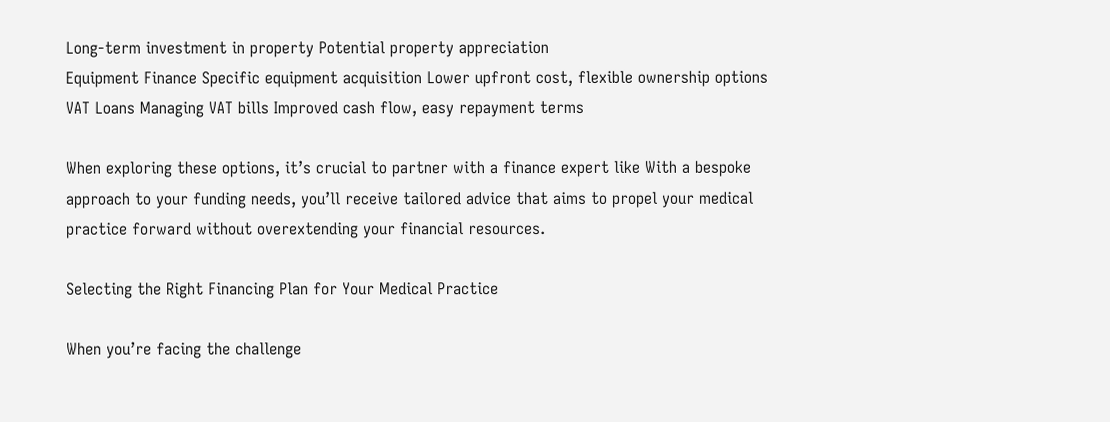Long-term investment in property Potential property appreciation
Equipment Finance Specific equipment acquisition Lower upfront cost, flexible ownership options
VAT Loans Managing VAT bills Improved cash flow, easy repayment terms

When exploring these options, it’s crucial to partner with a finance expert like With a bespoke approach to your funding needs, you’ll receive tailored advice that aims to propel your medical practice forward without overextending your financial resources.

Selecting the Right Financing Plan for Your Medical Practice

When you’re facing the challenge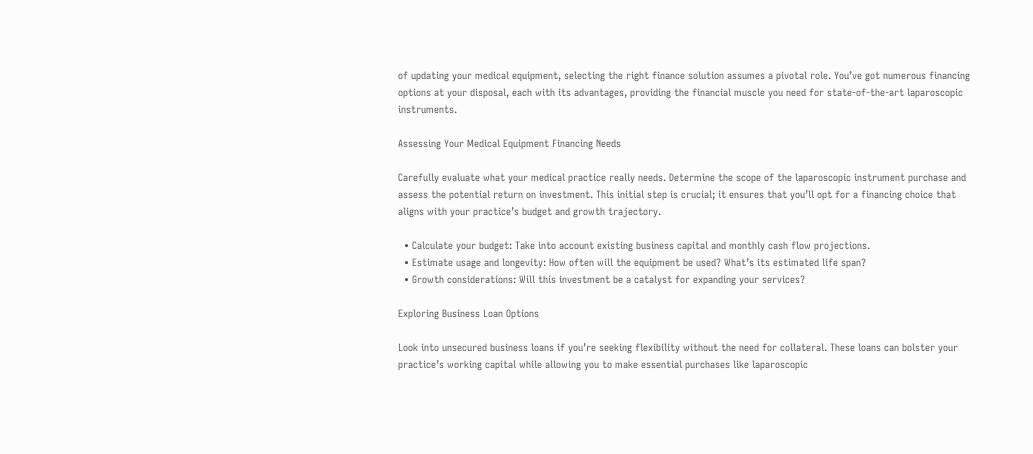of updating your medical equipment, selecting the right finance solution assumes a pivotal role. You’ve got numerous financing options at your disposal, each with its advantages, providing the financial muscle you need for state-of-the-art laparoscopic instruments.

Assessing Your Medical Equipment Financing Needs

Carefully evaluate what your medical practice really needs. Determine the scope of the laparoscopic instrument purchase and assess the potential return on investment. This initial step is crucial; it ensures that you’ll opt for a financing choice that aligns with your practice’s budget and growth trajectory.

  • Calculate your budget: Take into account existing business capital and monthly cash flow projections.
  • Estimate usage and longevity: How often will the equipment be used? What’s its estimated life span?
  • Growth considerations: Will this investment be a catalyst for expanding your services?

Exploring Business Loan Options

Look into unsecured business loans if you’re seeking flexibility without the need for collateral. These loans can bolster your practice’s working capital while allowing you to make essential purchases like laparoscopic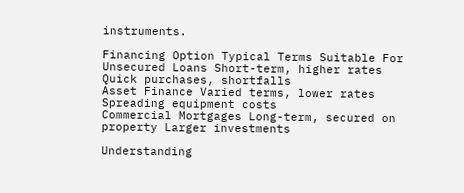instruments.

Financing Option Typical Terms Suitable For
Unsecured Loans Short-term, higher rates Quick purchases, shortfalls
Asset Finance Varied terms, lower rates Spreading equipment costs
Commercial Mortgages Long-term, secured on property Larger investments

Understanding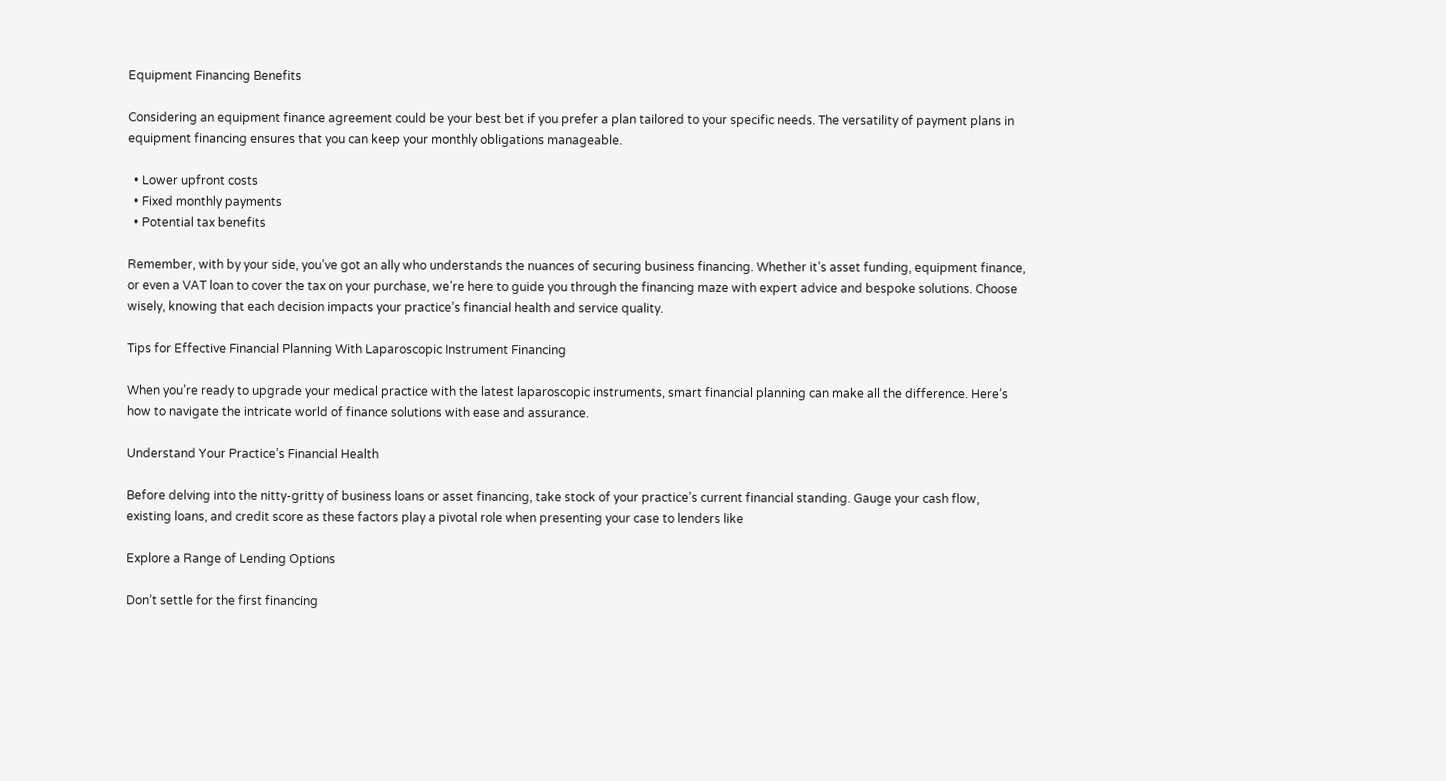Equipment Financing Benefits

Considering an equipment finance agreement could be your best bet if you prefer a plan tailored to your specific needs. The versatility of payment plans in equipment financing ensures that you can keep your monthly obligations manageable.

  • Lower upfront costs
  • Fixed monthly payments
  • Potential tax benefits

Remember, with by your side, you’ve got an ally who understands the nuances of securing business financing. Whether it’s asset funding, equipment finance, or even a VAT loan to cover the tax on your purchase, we’re here to guide you through the financing maze with expert advice and bespoke solutions. Choose wisely, knowing that each decision impacts your practice’s financial health and service quality.

Tips for Effective Financial Planning With Laparoscopic Instrument Financing

When you’re ready to upgrade your medical practice with the latest laparoscopic instruments, smart financial planning can make all the difference. Here’s how to navigate the intricate world of finance solutions with ease and assurance.

Understand Your Practice’s Financial Health

Before delving into the nitty-gritty of business loans or asset financing, take stock of your practice’s current financial standing. Gauge your cash flow, existing loans, and credit score as these factors play a pivotal role when presenting your case to lenders like

Explore a Range of Lending Options

Don’t settle for the first financing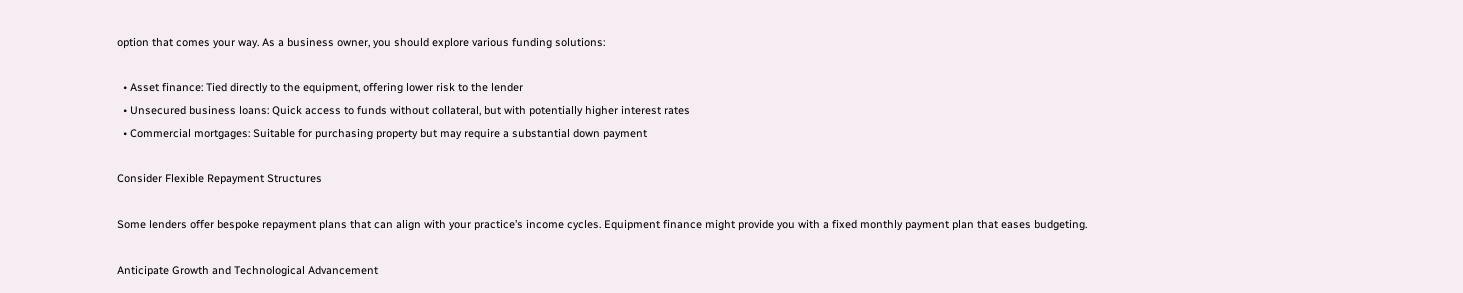option that comes your way. As a business owner, you should explore various funding solutions:

  • Asset finance: Tied directly to the equipment, offering lower risk to the lender
  • Unsecured business loans: Quick access to funds without collateral, but with potentially higher interest rates
  • Commercial mortgages: Suitable for purchasing property but may require a substantial down payment

Consider Flexible Repayment Structures

Some lenders offer bespoke repayment plans that can align with your practice’s income cycles. Equipment finance might provide you with a fixed monthly payment plan that eases budgeting.

Anticipate Growth and Technological Advancement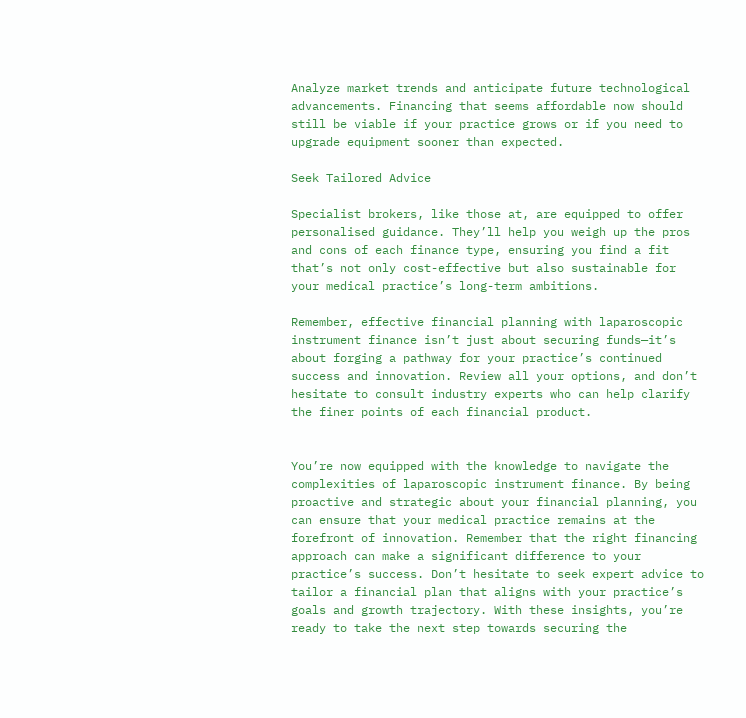Analyze market trends and anticipate future technological advancements. Financing that seems affordable now should still be viable if your practice grows or if you need to upgrade equipment sooner than expected.

Seek Tailored Advice

Specialist brokers, like those at, are equipped to offer personalised guidance. They’ll help you weigh up the pros and cons of each finance type, ensuring you find a fit that’s not only cost-effective but also sustainable for your medical practice’s long-term ambitions.

Remember, effective financial planning with laparoscopic instrument finance isn’t just about securing funds—it’s about forging a pathway for your practice’s continued success and innovation. Review all your options, and don’t hesitate to consult industry experts who can help clarify the finer points of each financial product.


You’re now equipped with the knowledge to navigate the complexities of laparoscopic instrument finance. By being proactive and strategic about your financial planning, you can ensure that your medical practice remains at the forefront of innovation. Remember that the right financing approach can make a significant difference to your practice’s success. Don’t hesitate to seek expert advice to tailor a financial plan that aligns with your practice’s goals and growth trajectory. With these insights, you’re ready to take the next step towards securing the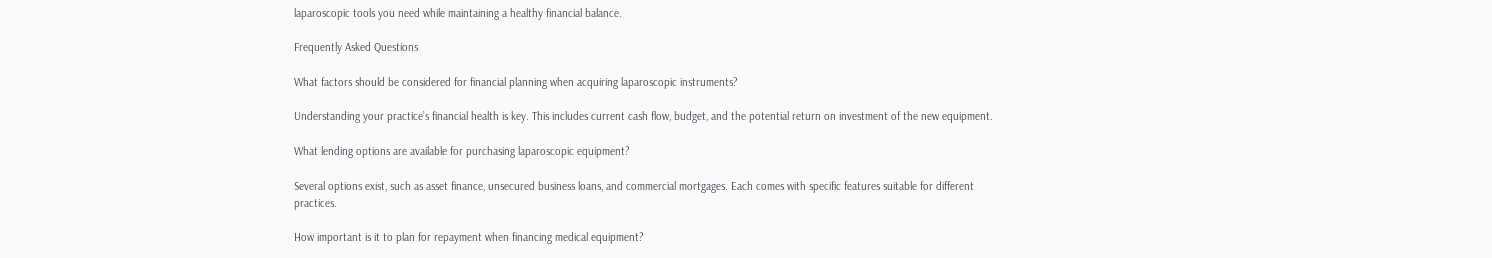laparoscopic tools you need while maintaining a healthy financial balance.

Frequently Asked Questions

What factors should be considered for financial planning when acquiring laparoscopic instruments?

Understanding your practice’s financial health is key. This includes current cash flow, budget, and the potential return on investment of the new equipment.

What lending options are available for purchasing laparoscopic equipment?

Several options exist, such as asset finance, unsecured business loans, and commercial mortgages. Each comes with specific features suitable for different practices.

How important is it to plan for repayment when financing medical equipment?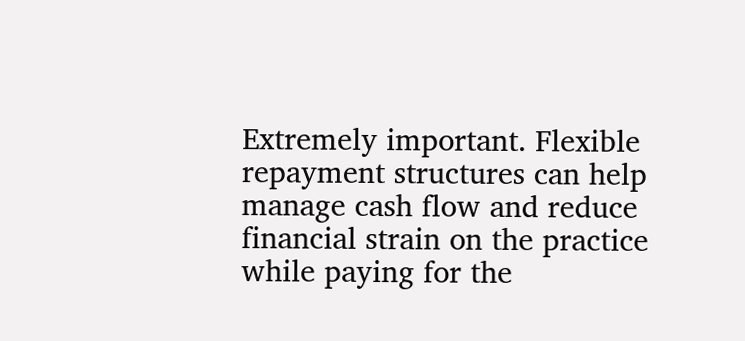Extremely important. Flexible repayment structures can help manage cash flow and reduce financial strain on the practice while paying for the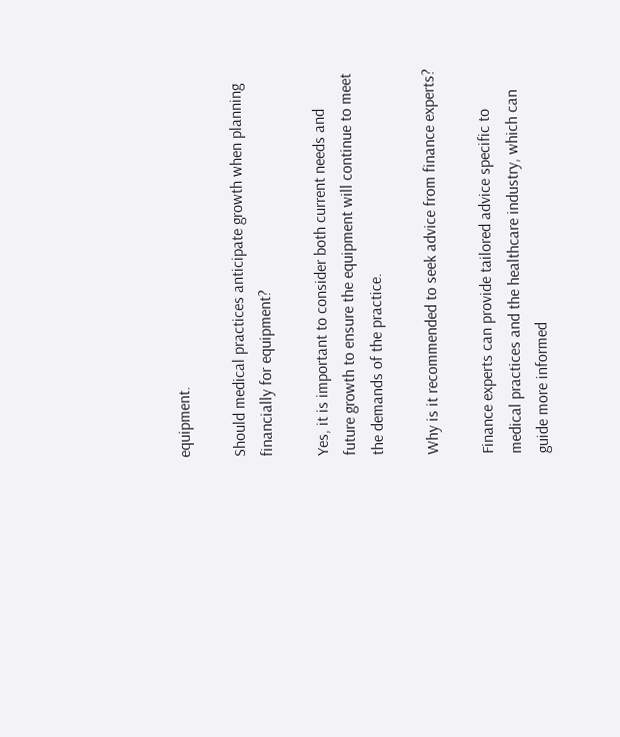equipment.

Should medical practices anticipate growth when planning financially for equipment?

Yes, it is important to consider both current needs and future growth to ensure the equipment will continue to meet the demands of the practice.

Why is it recommended to seek advice from finance experts?

Finance experts can provide tailored advice specific to medical practices and the healthcare industry, which can guide more informed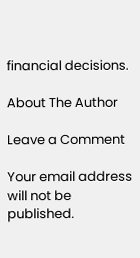financial decisions.

About The Author

Leave a Comment

Your email address will not be published.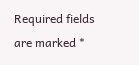Required fields are marked *